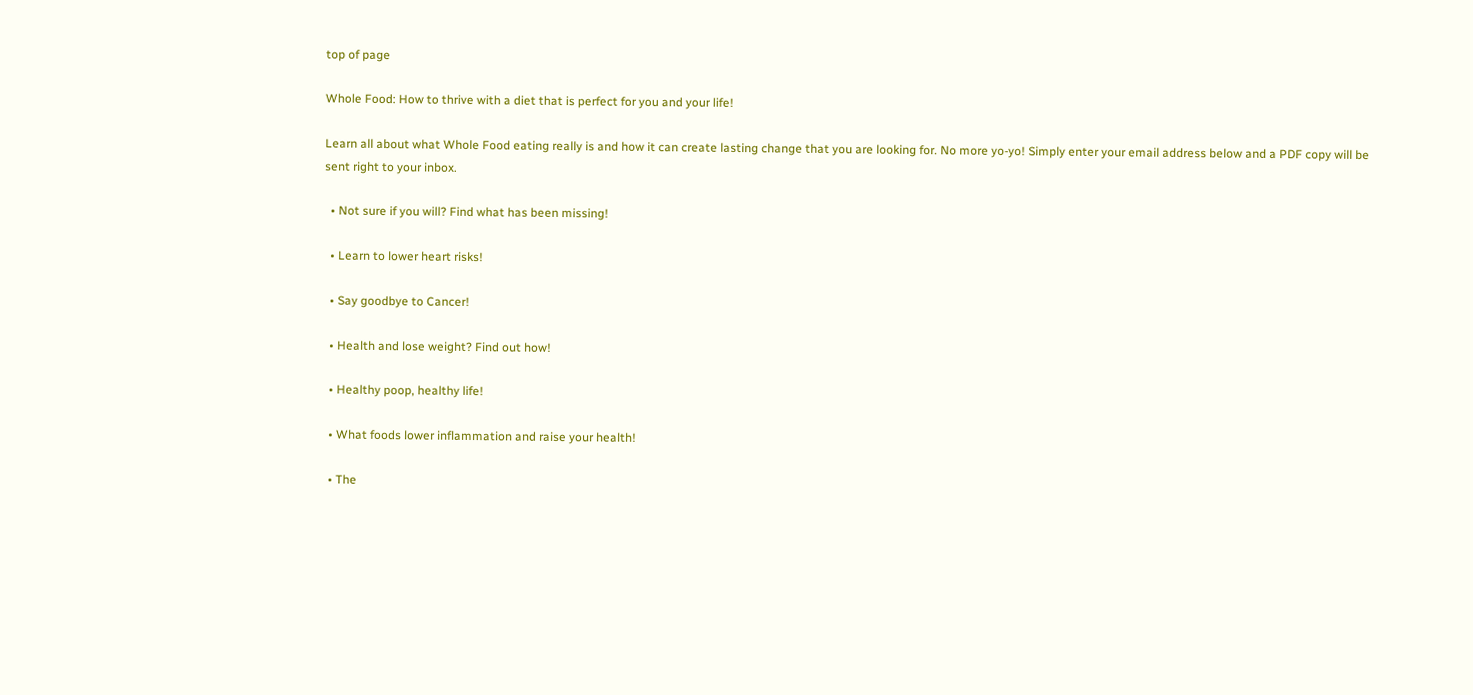top of page

Whole Food: How to thrive with a diet that is perfect for you and your life!

Learn all about what Whole Food eating really is and how it can create lasting change that you are looking for. No more yo-yo! Simply enter your email address below and a PDF copy will be sent right to your inbox.

  • Not sure if you will? Find what has been missing!

  • Learn to lower heart risks!

  • Say goodbye to Cancer!

  • Health and lose weight? Find out how!

  • Healthy poop, healthy life!

  • What foods lower inflammation and raise your health!

  • The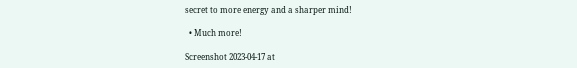secret to more energy and a sharper mind!

  • Much more!

Screenshot 2023-04-17 at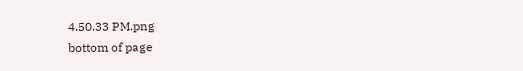4.50.33 PM.png
bottom of page